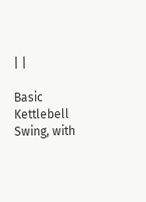| |

Basic Kettlebell Swing, with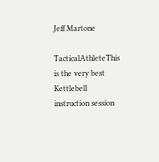Jeff Martone

TacticalAthleteThis is the very best Kettlebell instruction session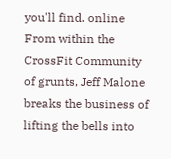you'll find. online From within the CrossFit Community of grunts, Jeff Malone breaks the business of lifting the bells into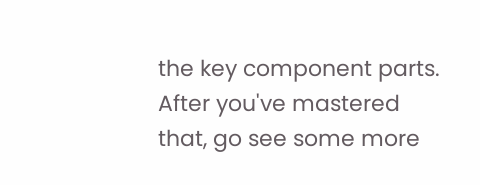the key component parts. After you've mastered that, go see some more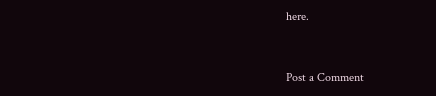here.


Post a Comment